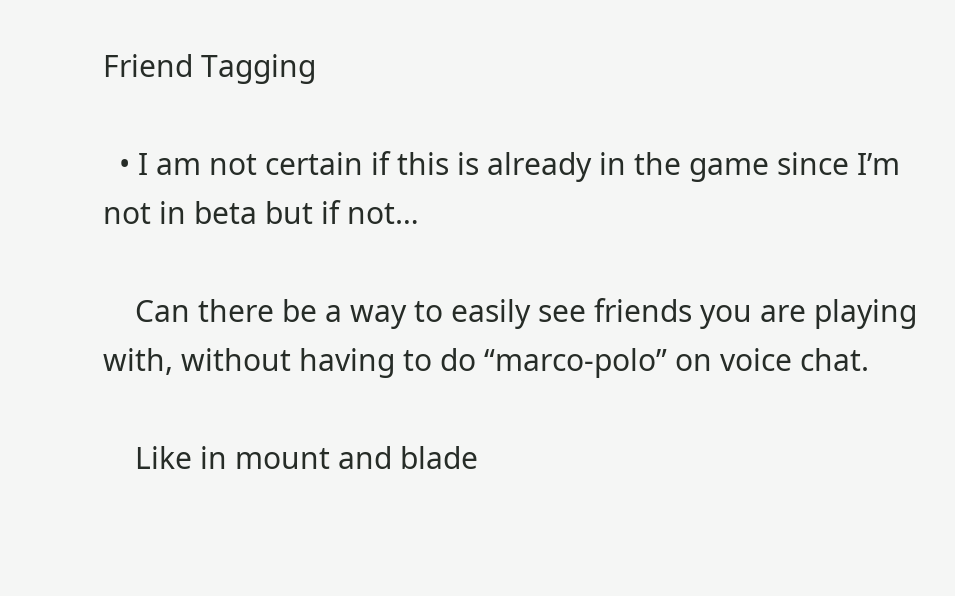Friend Tagging

  • I am not certain if this is already in the game since I’m not in beta but if not…

    Can there be a way to easily see friends you are playing with, without having to do “marco-polo” on voice chat.

    Like in mount and blade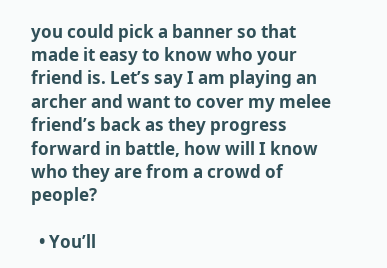you could pick a banner so that made it easy to know who your friend is. Let’s say I am playing an archer and want to cover my melee friend’s back as they progress forward in battle, how will I know who they are from a crowd of people?

  • You’ll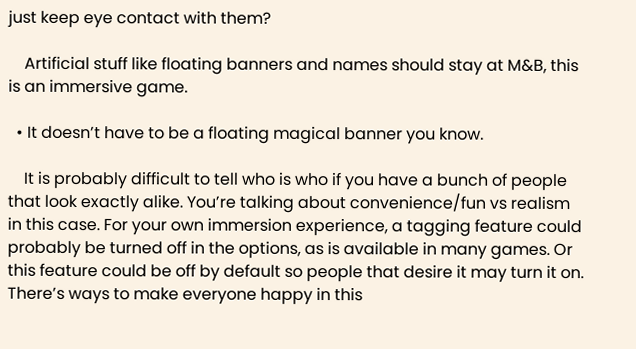just keep eye contact with them?

    Artificial stuff like floating banners and names should stay at M&B, this is an immersive game.

  • It doesn’t have to be a floating magical banner you know.

    It is probably difficult to tell who is who if you have a bunch of people that look exactly alike. You’re talking about convenience/fun vs realism in this case. For your own immersion experience, a tagging feature could probably be turned off in the options, as is available in many games. Or this feature could be off by default so people that desire it may turn it on. There’s ways to make everyone happy in this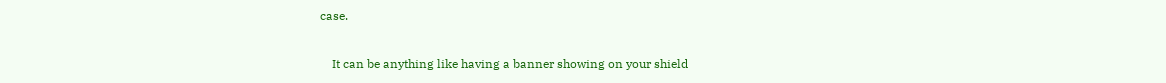case.

    It can be anything like having a banner showing on your shield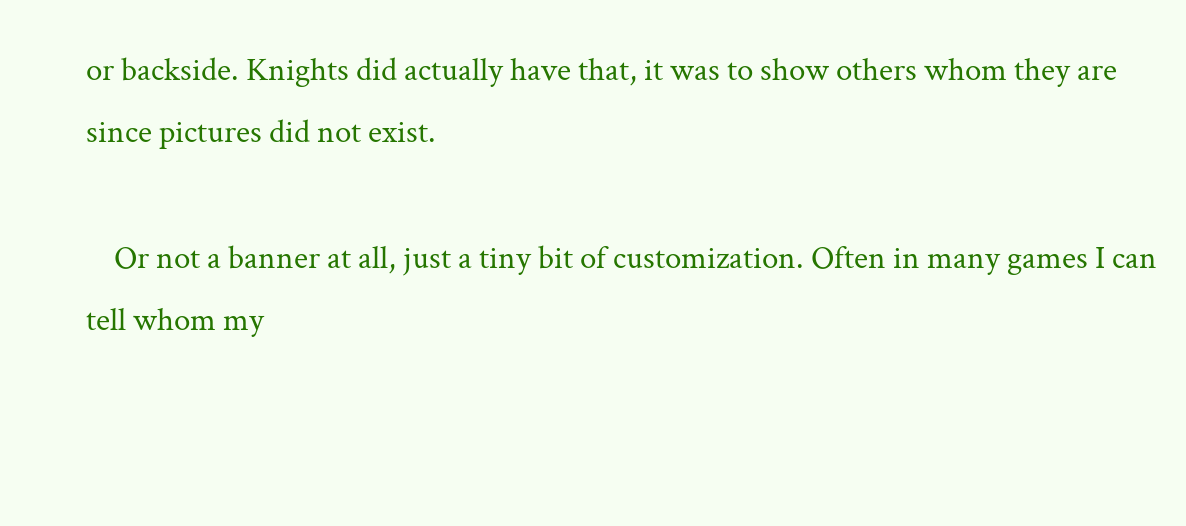or backside. Knights did actually have that, it was to show others whom they are since pictures did not exist.

    Or not a banner at all, just a tiny bit of customization. Often in many games I can tell whom my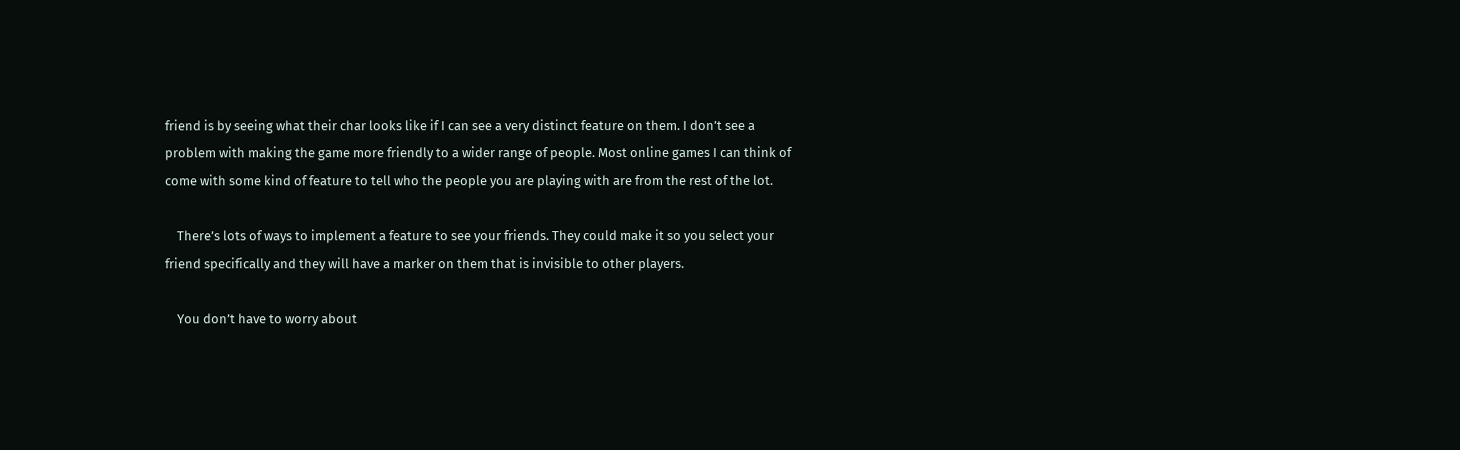friend is by seeing what their char looks like if I can see a very distinct feature on them. I don’t see a problem with making the game more friendly to a wider range of people. Most online games I can think of come with some kind of feature to tell who the people you are playing with are from the rest of the lot.

    There’s lots of ways to implement a feature to see your friends. They could make it so you select your friend specifically and they will have a marker on them that is invisible to other players.

    You don’t have to worry about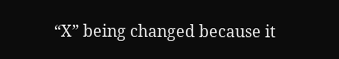“X” being changed because it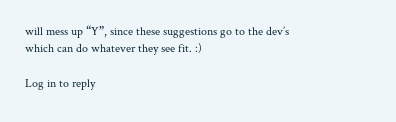will mess up “Y”, since these suggestions go to the dev’s which can do whatever they see fit. :)

Log in to reply